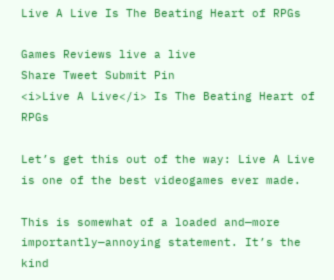Live A Live Is The Beating Heart of RPGs

Games Reviews live a live
Share Tweet Submit Pin
<i>Live A Live</i> Is The Beating Heart of RPGs

Let’s get this out of the way: Live A Live is one of the best videogames ever made.

This is somewhat of a loaded and—more importantly—annoying statement. It’s the kind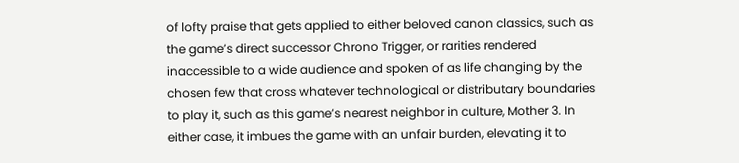of lofty praise that gets applied to either beloved canon classics, such as the game’s direct successor Chrono Trigger, or rarities rendered inaccessible to a wide audience and spoken of as life changing by the chosen few that cross whatever technological or distributary boundaries to play it, such as this game’s nearest neighbor in culture, Mother 3. In either case, it imbues the game with an unfair burden, elevating it to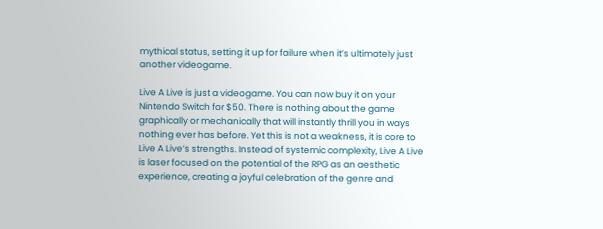mythical status, setting it up for failure when it’s ultimately just another videogame.

Live A Live is just a videogame. You can now buy it on your Nintendo Switch for $50. There is nothing about the game graphically or mechanically that will instantly thrill you in ways nothing ever has before. Yet this is not a weakness, it is core to Live A Live’s strengths. Instead of systemic complexity, Live A Live is laser focused on the potential of the RPG as an aesthetic experience, creating a joyful celebration of the genre and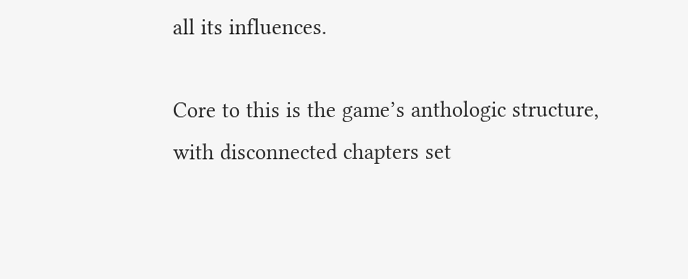all its influences.

Core to this is the game’s anthologic structure, with disconnected chapters set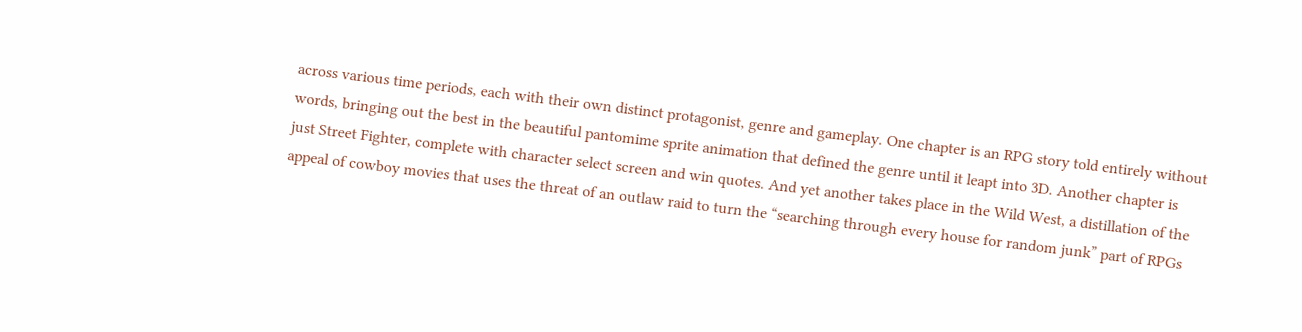across various time periods, each with their own distinct protagonist, genre and gameplay. One chapter is an RPG story told entirely without words, bringing out the best in the beautiful pantomime sprite animation that defined the genre until it leapt into 3D. Another chapter is just Street Fighter, complete with character select screen and win quotes. And yet another takes place in the Wild West, a distillation of the appeal of cowboy movies that uses the threat of an outlaw raid to turn the “searching through every house for random junk” part of RPGs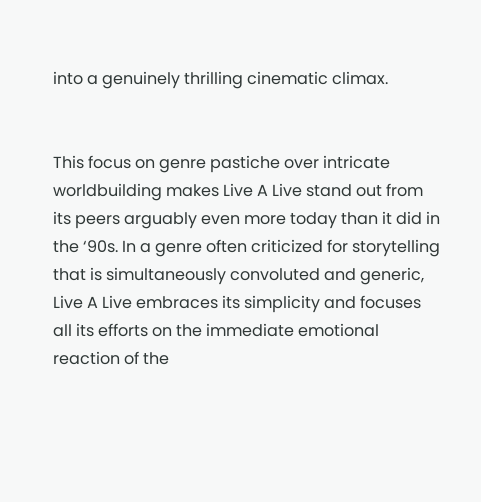into a genuinely thrilling cinematic climax.


This focus on genre pastiche over intricate worldbuilding makes Live A Live stand out from its peers arguably even more today than it did in the ‘90s. In a genre often criticized for storytelling that is simultaneously convoluted and generic, Live A Live embraces its simplicity and focuses all its efforts on the immediate emotional reaction of the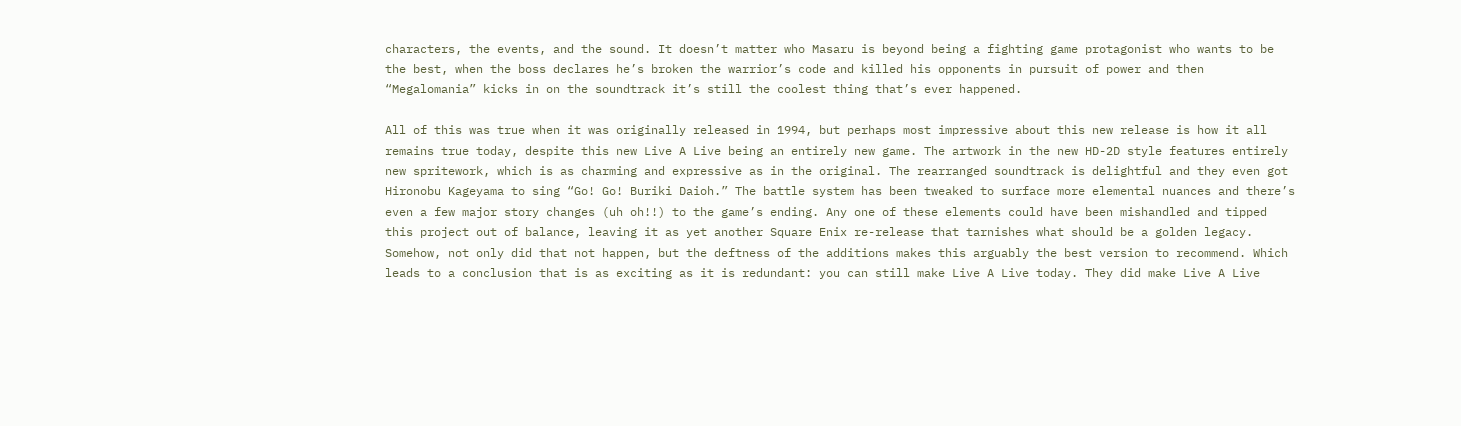characters, the events, and the sound. It doesn’t matter who Masaru is beyond being a fighting game protagonist who wants to be the best, when the boss declares he’s broken the warrior’s code and killed his opponents in pursuit of power and then “Megalomania” kicks in on the soundtrack it’s still the coolest thing that’s ever happened.

All of this was true when it was originally released in 1994, but perhaps most impressive about this new release is how it all remains true today, despite this new Live A Live being an entirely new game. The artwork in the new HD-2D style features entirely new spritework, which is as charming and expressive as in the original. The rearranged soundtrack is delightful and they even got Hironobu Kageyama to sing “Go! Go! Buriki Daioh.” The battle system has been tweaked to surface more elemental nuances and there’s even a few major story changes (uh oh!!) to the game’s ending. Any one of these elements could have been mishandled and tipped this project out of balance, leaving it as yet another Square Enix re-release that tarnishes what should be a golden legacy. Somehow, not only did that not happen, but the deftness of the additions makes this arguably the best version to recommend. Which leads to a conclusion that is as exciting as it is redundant: you can still make Live A Live today. They did make Live A Live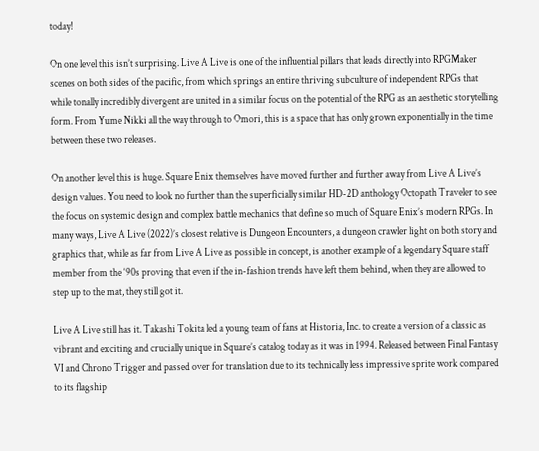today!

On one level this isn’t surprising. Live A Live is one of the influential pillars that leads directly into RPGMaker scenes on both sides of the pacific, from which springs an entire thriving subculture of independent RPGs that while tonally incredibly divergent are united in a similar focus on the potential of the RPG as an aesthetic storytelling form. From Yume Nikki all the way through to Omori, this is a space that has only grown exponentially in the time between these two releases.

On another level this is huge. Square Enix themselves have moved further and further away from Live A Live’s design values. You need to look no further than the superficially similar HD-2D anthology Octopath Traveler to see the focus on systemic design and complex battle mechanics that define so much of Square Enix’s modern RPGs. In many ways, Live A Live (2022)’s closest relative is Dungeon Encounters, a dungeon crawler light on both story and graphics that, while as far from Live A Live as possible in concept, is another example of a legendary Square staff member from the ‘90s proving that even if the in-fashion trends have left them behind, when they are allowed to step up to the mat, they still got it.

Live A Live still has it. Takashi Tokita led a young team of fans at Historia, Inc. to create a version of a classic as vibrant and exciting and crucially unique in Square’s catalog today as it was in 1994. Released between Final Fantasy VI and Chrono Trigger and passed over for translation due to its technically less impressive sprite work compared to its flagship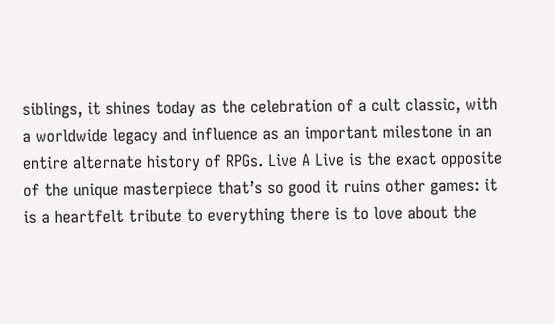siblings, it shines today as the celebration of a cult classic, with a worldwide legacy and influence as an important milestone in an entire alternate history of RPGs. Live A Live is the exact opposite of the unique masterpiece that’s so good it ruins other games: it is a heartfelt tribute to everything there is to love about the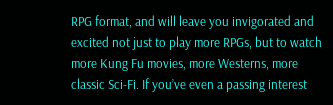RPG format, and will leave you invigorated and excited not just to play more RPGs, but to watch more Kung Fu movies, more Westerns, more classic Sci-Fi. If you’ve even a passing interest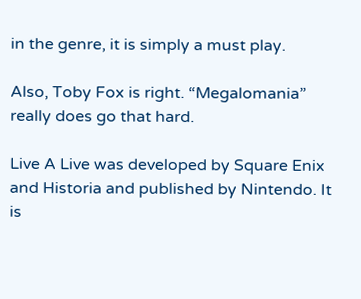in the genre, it is simply a must play.

Also, Toby Fox is right. “Megalomania” really does go that hard.

Live A Live was developed by Square Enix and Historia and published by Nintendo. It is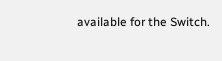available for the Switch.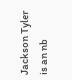Jackson Tyler is an nb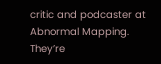critic and podcaster at Abnormal Mapping. They’re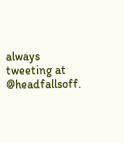always tweeting at @headfallsoff.